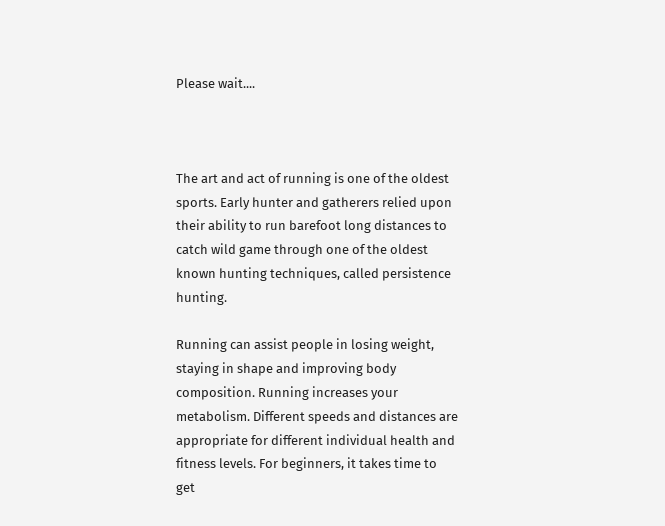Please wait....



The art and act of running is one of the oldest sports. Early hunter and gatherers relied upon their ability to run barefoot long distances to catch wild game through one of the oldest known hunting techniques, called persistence hunting.

Running can assist people in losing weight, staying in shape and improving body composition. Running increases your metabolism. Different speeds and distances are appropriate for different individual health and fitness levels. For beginners, it takes time to get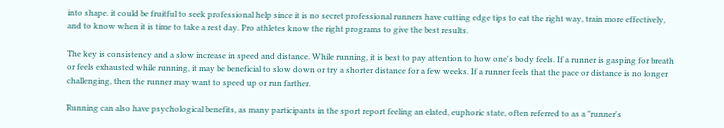into shape. it could be fruitful to seek professional help since it is no secret professional runners have cutting edge tips to eat the right way, train more effectively, and to know when it is time to take a rest day. Pro athletes know the right programs to give the best results.

The key is consistency and a slow increase in speed and distance. While running, it is best to pay attention to how one's body feels. If a runner is gasping for breath or feels exhausted while running, it may be beneficial to slow down or try a shorter distance for a few weeks. If a runner feels that the pace or distance is no longer challenging, then the runner may want to speed up or run farther.

Running can also have psychological benefits, as many participants in the sport report feeling an elated, euphoric state, often referred to as a "runner's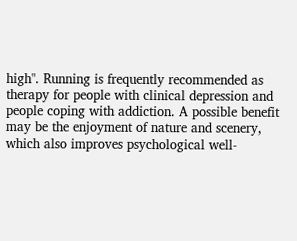high". Running is frequently recommended as therapy for people with clinical depression and people coping with addiction. A possible benefit may be the enjoyment of nature and scenery, which also improves psychological well-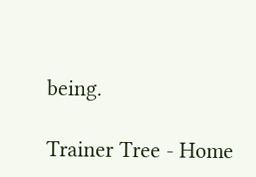being.

Trainer Tree - Home